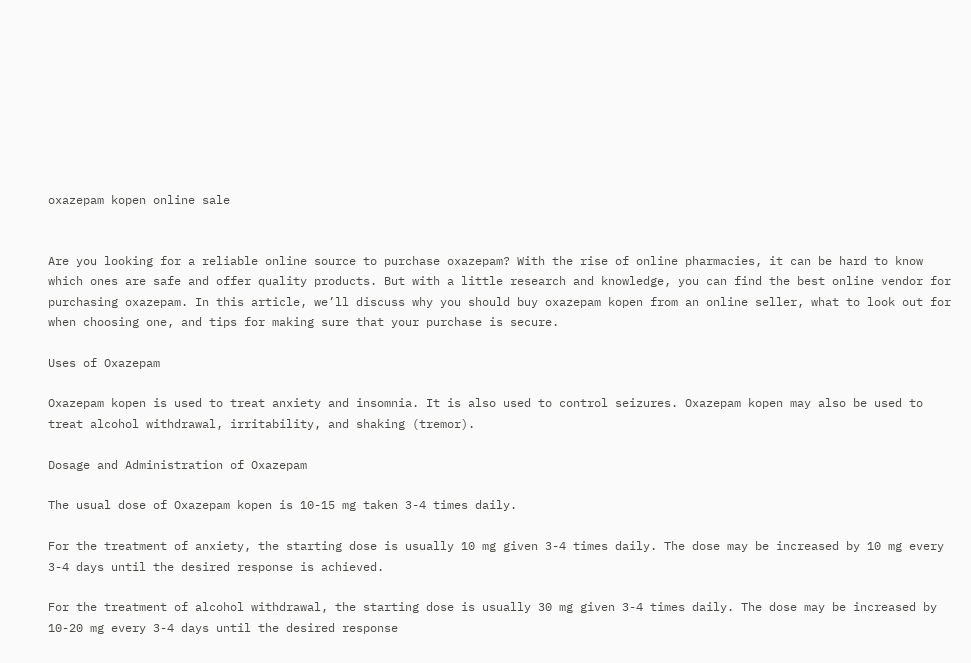oxazepam kopen online sale


Are you looking for a reliable online source to purchase oxazepam? With the rise of online pharmacies, it can be hard to know which ones are safe and offer quality products. But with a little research and knowledge, you can find the best online vendor for purchasing oxazepam. In this article, we’ll discuss why you should buy oxazepam kopen from an online seller, what to look out for when choosing one, and tips for making sure that your purchase is secure.

Uses of Oxazepam

Oxazepam kopen is used to treat anxiety and insomnia. It is also used to control seizures. Oxazepam kopen may also be used to treat alcohol withdrawal, irritability, and shaking (tremor).

Dosage and Administration of Oxazepam

The usual dose of Oxazepam kopen is 10-15 mg taken 3-4 times daily.

For the treatment of anxiety, the starting dose is usually 10 mg given 3-4 times daily. The dose may be increased by 10 mg every 3-4 days until the desired response is achieved.

For the treatment of alcohol withdrawal, the starting dose is usually 30 mg given 3-4 times daily. The dose may be increased by 10-20 mg every 3-4 days until the desired response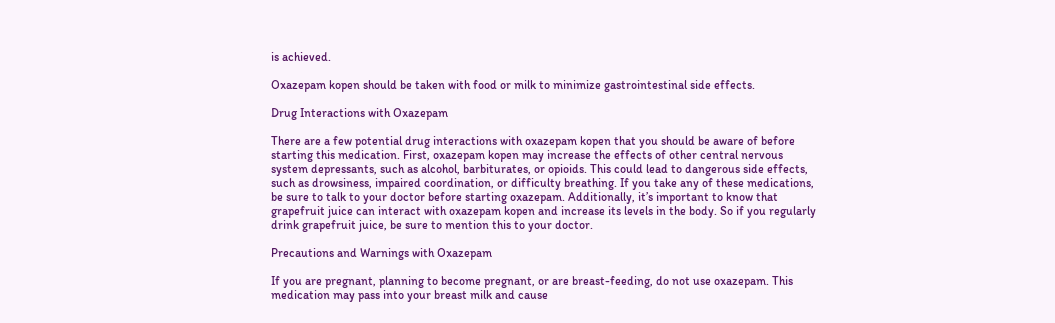is achieved.

Oxazepam kopen should be taken with food or milk to minimize gastrointestinal side effects.

Drug Interactions with Oxazepam

There are a few potential drug interactions with oxazepam kopen that you should be aware of before starting this medication. First, oxazepam kopen may increase the effects of other central nervous system depressants, such as alcohol, barbiturates, or opioids. This could lead to dangerous side effects, such as drowsiness, impaired coordination, or difficulty breathing. If you take any of these medications, be sure to talk to your doctor before starting oxazepam. Additionally, it’s important to know that grapefruit juice can interact with oxazepam kopen and increase its levels in the body. So if you regularly drink grapefruit juice, be sure to mention this to your doctor.

Precautions and Warnings with Oxazepam

If you are pregnant, planning to become pregnant, or are breast-feeding, do not use oxazepam. This medication may pass into your breast milk and cause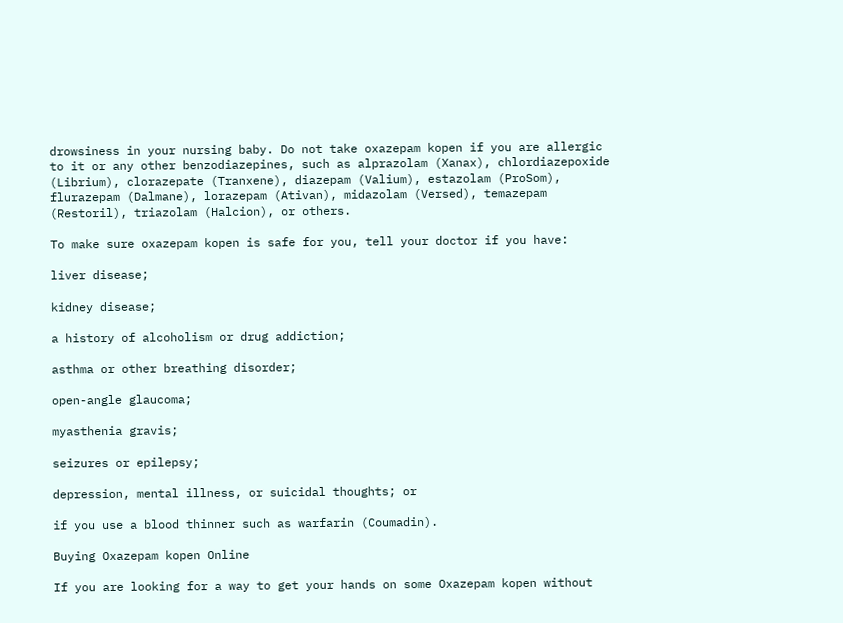drowsiness in your nursing baby. Do not take oxazepam kopen if you are allergic to it or any other benzodiazepines, such as alprazolam (Xanax), chlordiazepoxide (Librium), clorazepate (Tranxene), diazepam (Valium), estazolam (ProSom), flurazepam (Dalmane), lorazepam (Ativan), midazolam (Versed), temazepam (Restoril), triazolam (Halcion), or others.

To make sure oxazepam kopen is safe for you, tell your doctor if you have:

liver disease;

kidney disease;

a history of alcoholism or drug addiction;

asthma or other breathing disorder;

open-angle glaucoma;

myasthenia gravis;

seizures or epilepsy;

depression, mental illness, or suicidal thoughts; or

if you use a blood thinner such as warfarin (Coumadin).

Buying Oxazepam kopen Online

If you are looking for a way to get your hands on some Oxazepam kopen without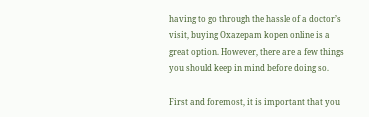having to go through the hassle of a doctor’s visit, buying Oxazepam kopen online is a great option. However, there are a few things you should keep in mind before doing so.

First and foremost, it is important that you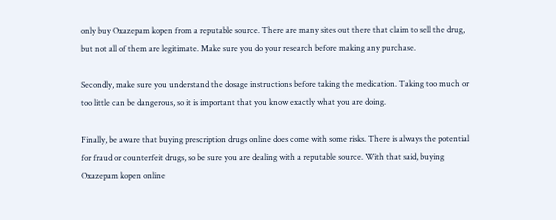only buy Oxazepam kopen from a reputable source. There are many sites out there that claim to sell the drug, but not all of them are legitimate. Make sure you do your research before making any purchase.

Secondly, make sure you understand the dosage instructions before taking the medication. Taking too much or too little can be dangerous, so it is important that you know exactly what you are doing.

Finally, be aware that buying prescription drugs online does come with some risks. There is always the potential for fraud or counterfeit drugs, so be sure you are dealing with a reputable source. With that said, buying Oxazepam kopen online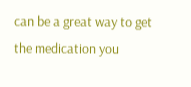can be a great way to get the medication you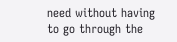need without having to go through the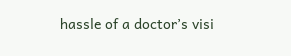hassle of a doctor’s visi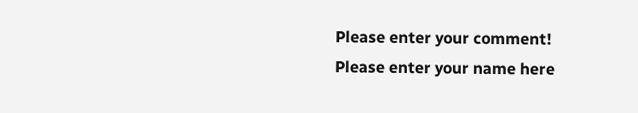Please enter your comment!
Please enter your name here